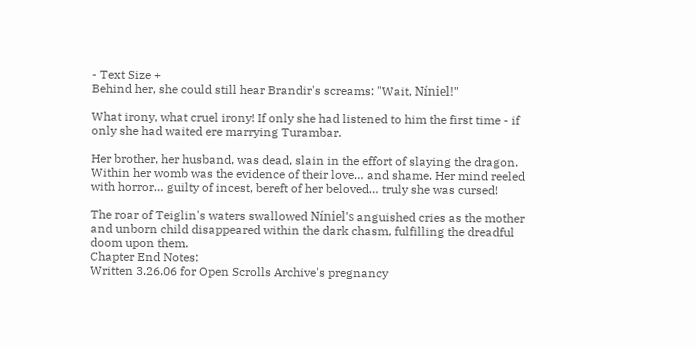- Text Size +
Behind her, she could still hear Brandir's screams: "Wait, Níniel!"

What irony, what cruel irony! If only she had listened to him the first time - if only she had waited ere marrying Turambar.

Her brother, her husband, was dead, slain in the effort of slaying the dragon. Within her womb was the evidence of their love… and shame. Her mind reeled with horror… guilty of incest, bereft of her beloved… truly she was cursed!

The roar of Teiglin's waters swallowed Níniel's anguished cries as the mother and unborn child disappeared within the dark chasm, fulfilling the dreadful doom upon them.
Chapter End Notes:
Written 3.26.06 for Open Scrolls Archive's pregnancy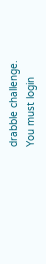drabble challenge.
You must login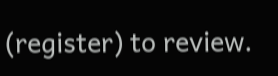(register) to review.